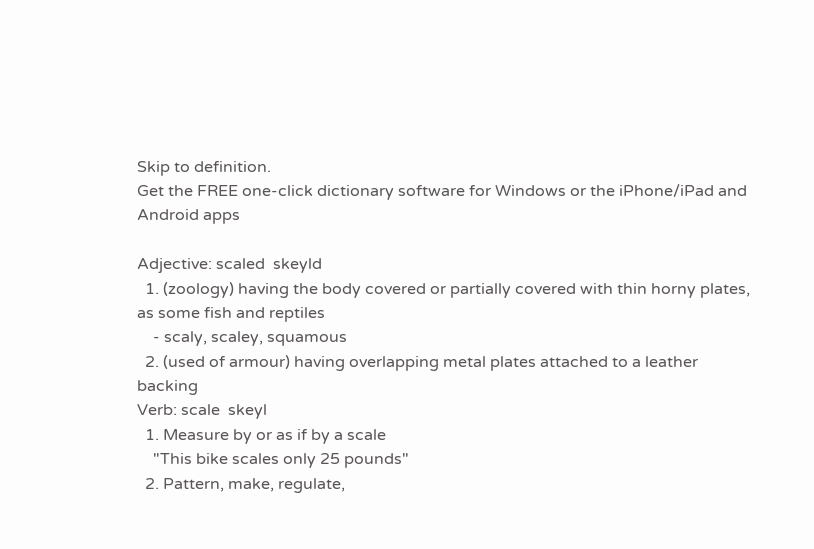Skip to definition.
Get the FREE one-click dictionary software for Windows or the iPhone/iPad and Android apps

Adjective: scaled  skeyld
  1. (zoology) having the body covered or partially covered with thin horny plates, as some fish and reptiles
    - scaly, scaley, squamous
  2. (used of armour) having overlapping metal plates attached to a leather backing
Verb: scale  skeyl
  1. Measure by or as if by a scale
    "This bike scales only 25 pounds"
  2. Pattern, make, regulate,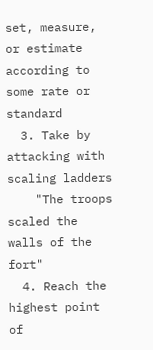set, measure, or estimate according to some rate or standard
  3. Take by attacking with scaling ladders
    "The troops scaled the walls of the fort"
  4. Reach the highest point of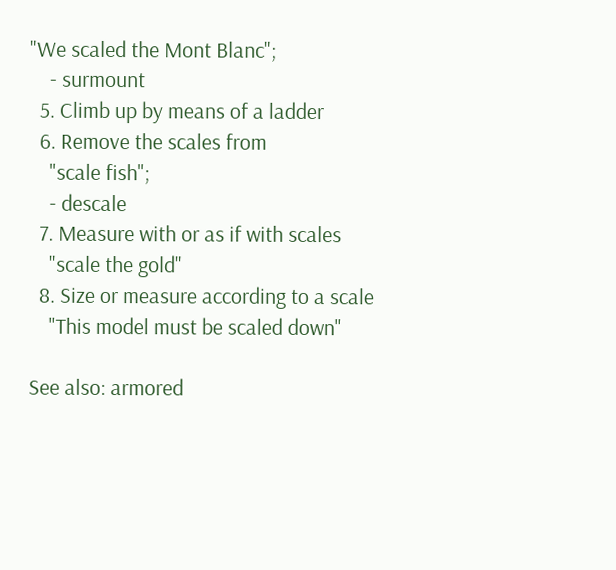"We scaled the Mont Blanc";
    - surmount
  5. Climb up by means of a ladder
  6. Remove the scales from
    "scale fish";
    - descale
  7. Measure with or as if with scales
    "scale the gold"
  8. Size or measure according to a scale
    "This model must be scaled down"

See also: armored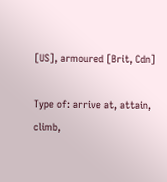[US], armoured [Brit, Cdn]

Type of: arrive at, attain, climb,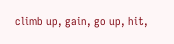climb up, gain, go up, hit,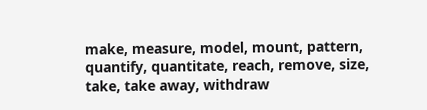make, measure, model, mount, pattern, quantify, quantitate, reach, remove, size, take, take away, withdraw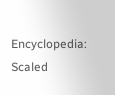Encyclopedia: Scaled